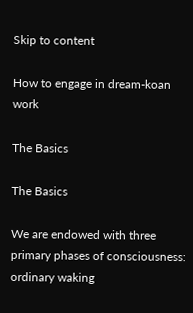Skip to content

How to engage in dream-koan work

The Basics

The Basics

We are endowed with three primary phases of consciousness: ordinary waking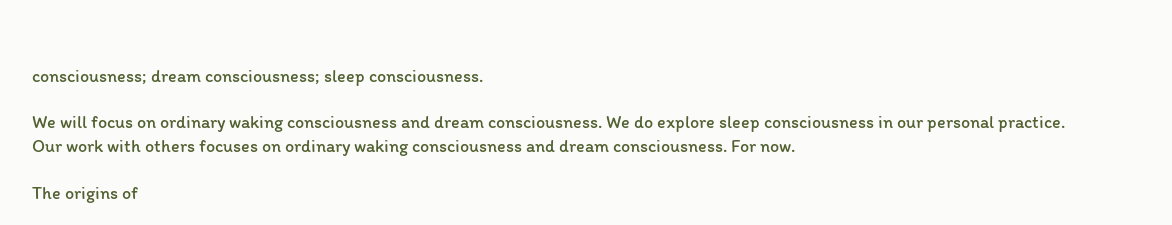consciousness; dream consciousness; sleep consciousness.

We will focus on ordinary waking consciousness and dream consciousness. We do explore sleep consciousness in our personal practice. Our work with others focuses on ordinary waking consciousness and dream consciousness. For now.

The origins of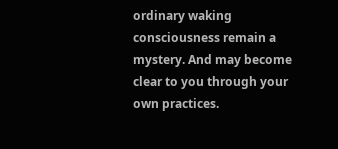ordinary waking consciousness remain a mystery. And may become clear to you through your own practices.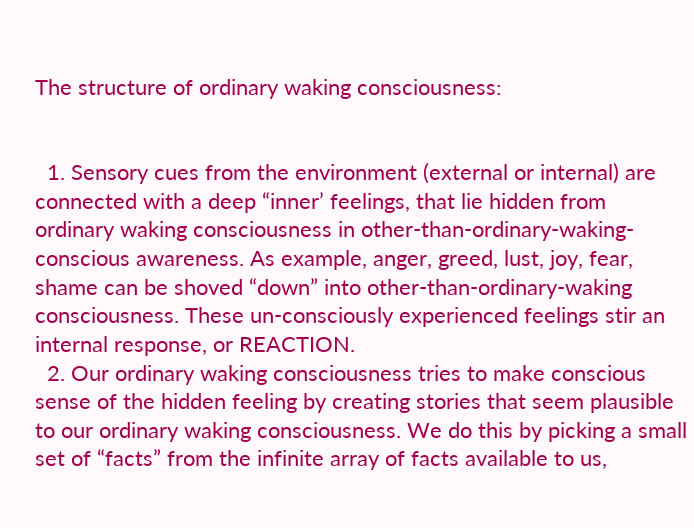The structure of ordinary waking consciousness:


  1. Sensory cues from the environment (external or internal) are connected with a deep “inner’ feelings, that lie hidden from ordinary waking consciousness in other-than-ordinary-waking-conscious awareness. As example, anger, greed, lust, joy, fear, shame can be shoved “down” into other-than-ordinary-waking consciousness. These un-consciously experienced feelings stir an internal response, or REACTION.
  2. Our ordinary waking consciousness tries to make conscious sense of the hidden feeling by creating stories that seem plausible to our ordinary waking consciousness. We do this by picking a small set of “facts” from the infinite array of facts available to us,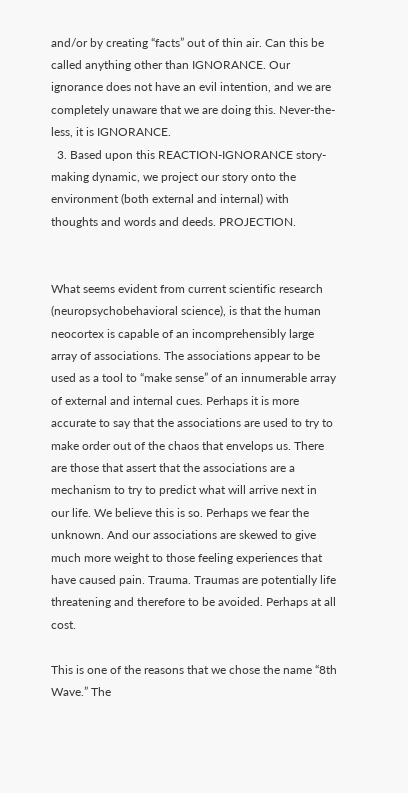and/or by creating “facts” out of thin air. Can this be called anything other than IGNORANCE. Our ignorance does not have an evil intention, and we are completely unaware that we are doing this. Never-the-less, it is IGNORANCE.
  3. Based upon this REACTION-IGNORANCE story-making dynamic, we project our story onto the environment (both external and internal) with thoughts and words and deeds. PROJECTION.


What seems evident from current scientific research (neuropsychobehavioral science), is that the human neocortex is capable of an incomprehensibly large array of associations. The associations appear to be used as a tool to “make sense” of an innumerable array of external and internal cues. Perhaps it is more accurate to say that the associations are used to try to make order out of the chaos that envelops us. There are those that assert that the associations are a mechanism to try to predict what will arrive next in our life. We believe this is so. Perhaps we fear the unknown. And our associations are skewed to give much more weight to those feeling experiences that have caused pain. Trauma. Traumas are potentially life threatening and therefore to be avoided. Perhaps at all cost.

This is one of the reasons that we chose the name “8th Wave.” The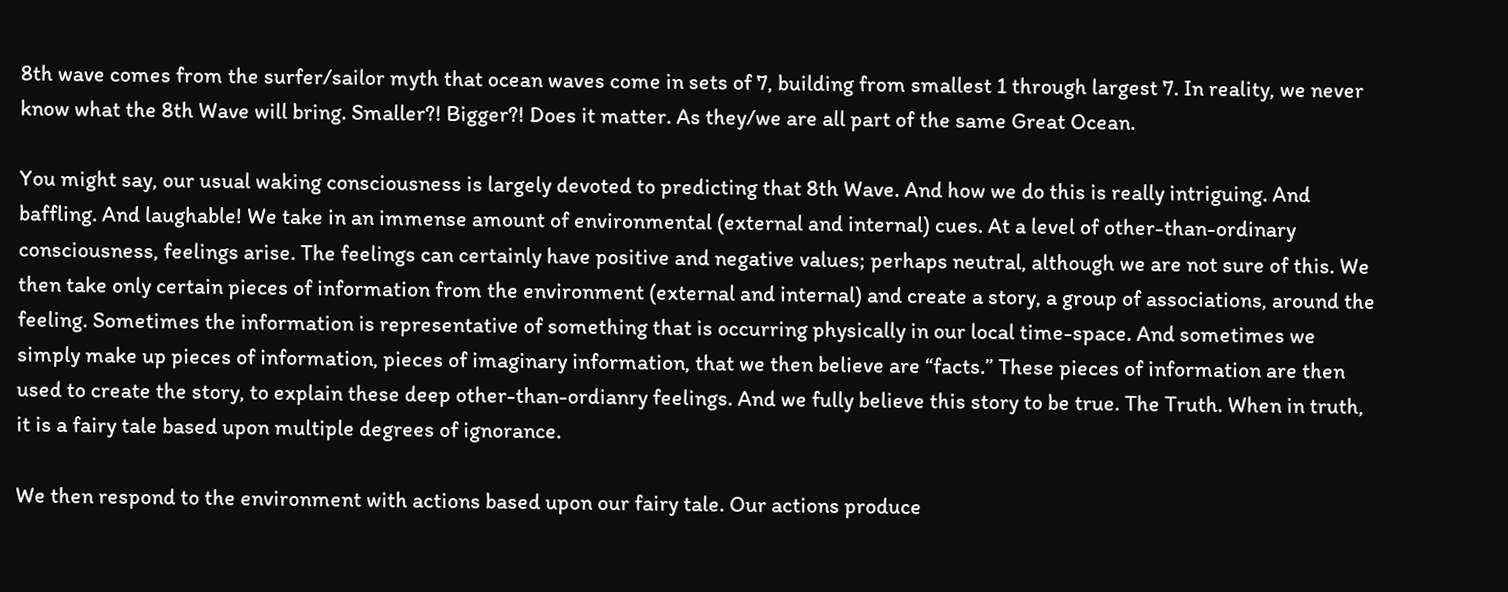8th wave comes from the surfer/sailor myth that ocean waves come in sets of 7, building from smallest 1 through largest 7. In reality, we never know what the 8th Wave will bring. Smaller?! Bigger?! Does it matter. As they/we are all part of the same Great Ocean.

You might say, our usual waking consciousness is largely devoted to predicting that 8th Wave. And how we do this is really intriguing. And baffling. And laughable! We take in an immense amount of environmental (external and internal) cues. At a level of other-than-ordinary consciousness, feelings arise. The feelings can certainly have positive and negative values; perhaps neutral, although we are not sure of this. We then take only certain pieces of information from the environment (external and internal) and create a story, a group of associations, around the feeling. Sometimes the information is representative of something that is occurring physically in our local time-space. And sometimes we simply make up pieces of information, pieces of imaginary information, that we then believe are “facts.” These pieces of information are then used to create the story, to explain these deep other-than-ordianry feelings. And we fully believe this story to be true. The Truth. When in truth, it is a fairy tale based upon multiple degrees of ignorance.

We then respond to the environment with actions based upon our fairy tale. Our actions produce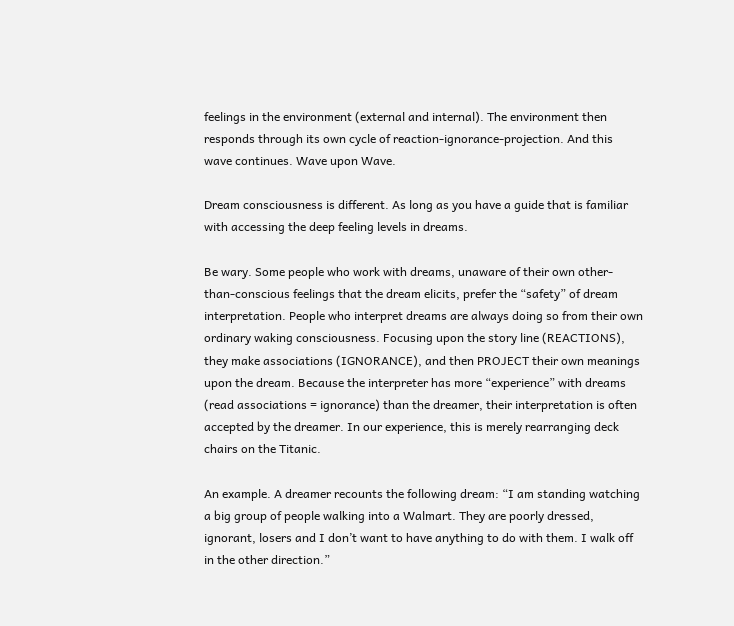feelings in the environment (external and internal). The environment then responds through its own cycle of reaction-ignorance-projection. And this wave continues. Wave upon Wave.

Dream consciousness is different. As long as you have a guide that is familiar with accessing the deep feeling levels in dreams.

Be wary. Some people who work with dreams, unaware of their own other-than-conscious feelings that the dream elicits, prefer the “safety” of dream interpretation. People who interpret dreams are always doing so from their own ordinary waking consciousness. Focusing upon the story line (REACTIONS), they make associations (IGNORANCE), and then PROJECT their own meanings upon the dream. Because the interpreter has more “experience” with dreams (read associations = ignorance) than the dreamer, their interpretation is often accepted by the dreamer. In our experience, this is merely rearranging deck chairs on the Titanic.

An example. A dreamer recounts the following dream: “I am standing watching a big group of people walking into a Walmart. They are poorly dressed, ignorant, losers and I don’t want to have anything to do with them. I walk off in the other direction.”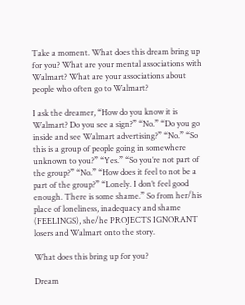Take a moment. What does this dream bring up for you? What are your mental associations with Walmart? What are your associations about people who often go to Walmart?

I ask the dreamer, “How do you know it is Walmart? Do you see a sign?” “No.” “Do you go inside and see Walmart advertising?” “No.” “So this is a group of people going in somewhere unknown to you?” “Yes.” “So you’re not part of the group?” “No.” “How does it feel to not be a part of the group?” “Lonely. I don’t feel good enough. There is some shame.” So from her/his place of loneliness, inadequacy and shame (FEELINGS), she/he PROJECTS IGNORANT losers and Walmart onto the story.

What does this bring up for you?

Dream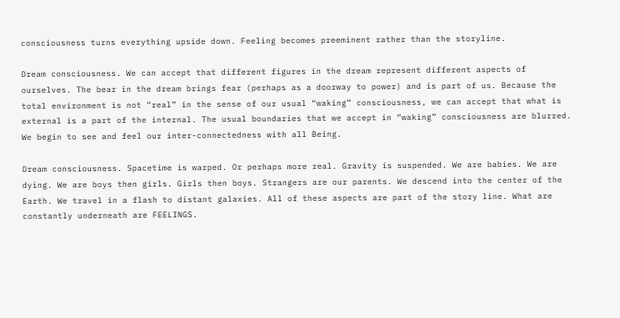consciousness turns everything upside down. Feeling becomes preeminent rather than the storyline.

Dream consciousness. We can accept that different figures in the dream represent different aspects of ourselves. The bear in the dream brings fear (perhaps as a doorway to power) and is part of us. Because the total environment is not “real” in the sense of our usual “waking” consciousness, we can accept that what is external is a part of the internal. The usual boundaries that we accept in “waking” consciousness are blurred. We begin to see and feel our inter-connectedness with all Being.

Dream consciousness. Spacetime is warped. Or perhaps more real. Gravity is suspended. We are babies. We are dying. We are boys then girls. Girls then boys. Strangers are our parents. We descend into the center of the Earth. We travel in a flash to distant galaxies. All of these aspects are part of the story line. What are constantly underneath are FEELINGS.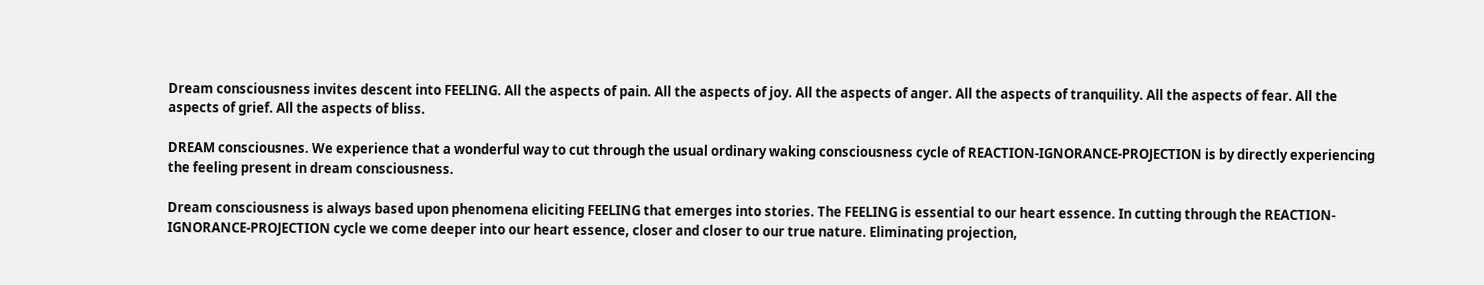Dream consciousness invites descent into FEELING. All the aspects of pain. All the aspects of joy. All the aspects of anger. All the aspects of tranquility. All the aspects of fear. All the aspects of grief. All the aspects of bliss.

DREAM consciousnes. We experience that a wonderful way to cut through the usual ordinary waking consciousness cycle of REACTION-IGNORANCE-PROJECTION is by directly experiencing the feeling present in dream consciousness.

Dream consciousness is always based upon phenomena eliciting FEELING that emerges into stories. The FEELING is essential to our heart essence. In cutting through the REACTION-IGNORANCE-PROJECTION cycle we come deeper into our heart essence, closer and closer to our true nature. Eliminating projection,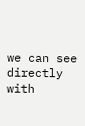we can see directly with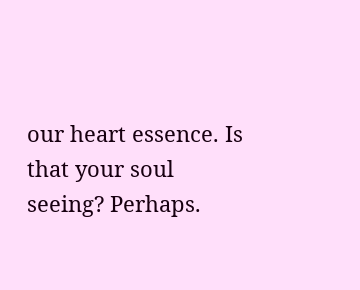our heart essence. Is that your soul seeing? Perhaps.